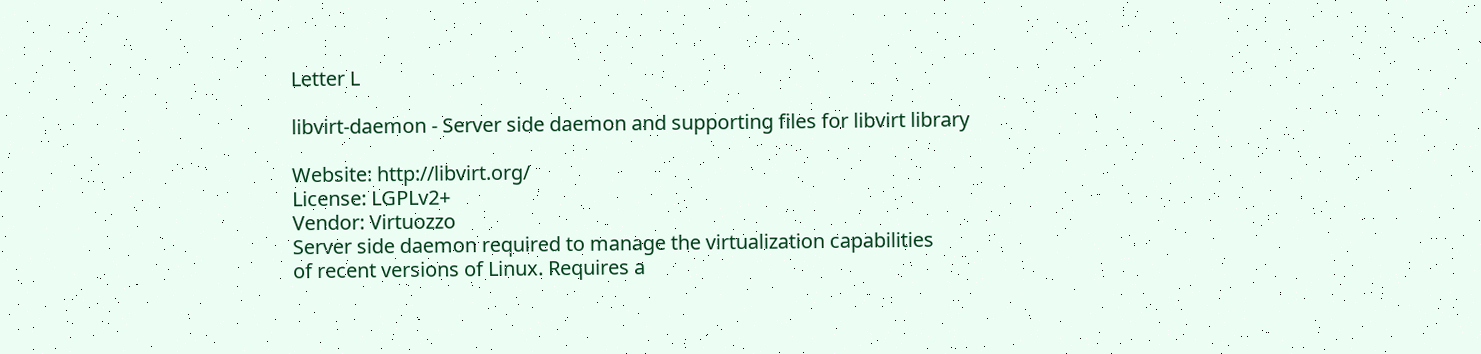Letter L

libvirt-daemon - Server side daemon and supporting files for libvirt library

Website: http://libvirt.org/
License: LGPLv2+
Vendor: Virtuozzo
Server side daemon required to manage the virtualization capabilities
of recent versions of Linux. Requires a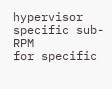hypervisor specific sub-RPM
for specific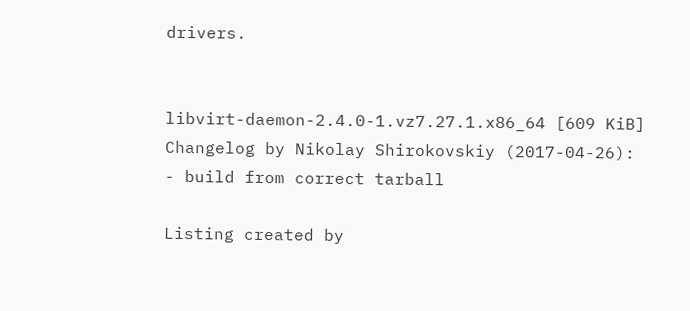drivers.


libvirt-daemon-2.4.0-1.vz7.27.1.x86_64 [609 KiB] Changelog by Nikolay Shirokovskiy (2017-04-26):
- build from correct tarball

Listing created by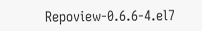Repoview-0.6.6-4.el7